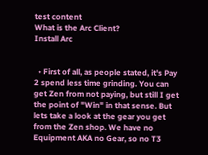test content
What is the Arc Client?
Install Arc


  • First of all, as people stated, it's Pay 2 spend less time grinding. You can get Zen from not paying, but still I get the point of "Win" in that sense. But lets take a look at the gear you get from the Zen shop. We have no Equipment AKA no Gear, so no T3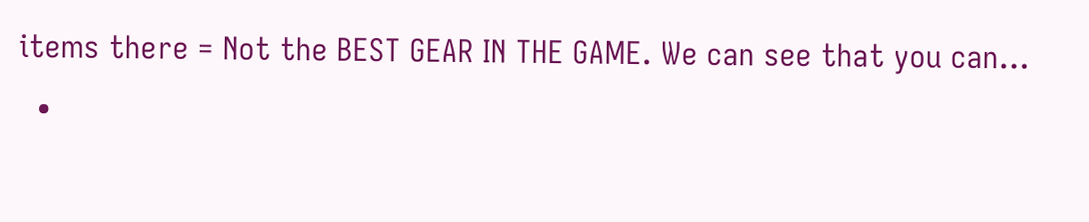items there = Not the BEST GEAR IN THE GAME. We can see that you can…
  •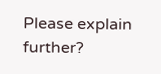Please explain further?